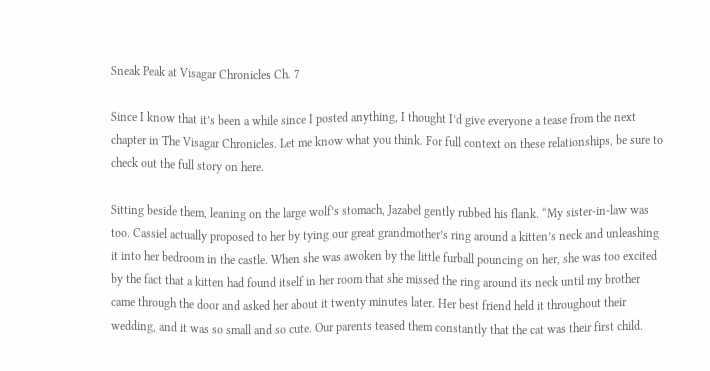Sneak Peak at Visagar Chronicles Ch. 7

Since I know that it’s been a while since I posted anything, I thought I’d give everyone a tease from the next chapter in The Visagar Chronicles. Let me know what you think. For full context on these relationships, be sure to check out the full story on here.

Sitting beside them, leaning on the large wolf’s stomach, Jazabel gently rubbed his flank. “My sister-in-law was too. Cassiel actually proposed to her by tying our great grandmother’s ring around a kitten’s neck and unleashing it into her bedroom in the castle. When she was awoken by the little furball pouncing on her, she was too excited by the fact that a kitten had found itself in her room that she missed the ring around its neck until my brother came through the door and asked her about it twenty minutes later. Her best friend held it throughout their wedding, and it was so small and so cute. Our parents teased them constantly that the cat was their first child.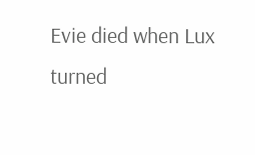Evie died when Lux turned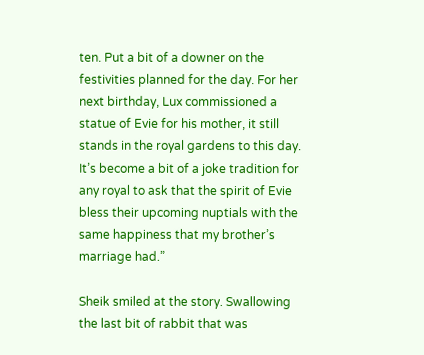ten. Put a bit of a downer on the festivities planned for the day. For her next birthday, Lux commissioned a statue of Evie for his mother, it still stands in the royal gardens to this day. It’s become a bit of a joke tradition for any royal to ask that the spirit of Evie bless their upcoming nuptials with the same happiness that my brother’s marriage had.”

Sheik smiled at the story. Swallowing the last bit of rabbit that was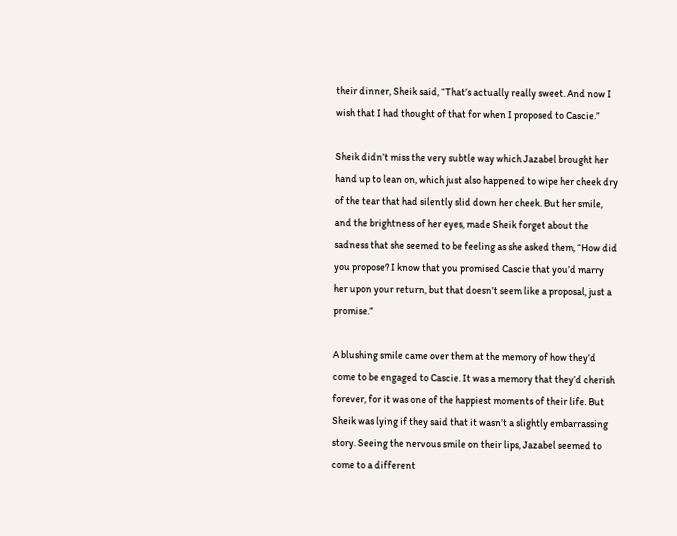their dinner, Sheik said, “That’s actually really sweet. And now I wish that I had thought of that for when I proposed to Cascie.”

Sheik didn’t miss the very subtle way which Jazabel brought her hand up to lean on, which just also happened to wipe her cheek dry of the tear that had silently slid down her cheek. But her smile, and the brightness of her eyes, made Sheik forget about the sadness that she seemed to be feeling as she asked them, “How did you propose? I know that you promised Cascie that you’d marry her upon your return, but that doesn’t seem like a proposal, just a promise.”

A blushing smile came over them at the memory of how they’d come to be engaged to Cascie. It was a memory that they’d cherish forever, for it was one of the happiest moments of their life. But Sheik was lying if they said that it wasn’t a slightly embarrassing story. Seeing the nervous smile on their lips, Jazabel seemed to come to a different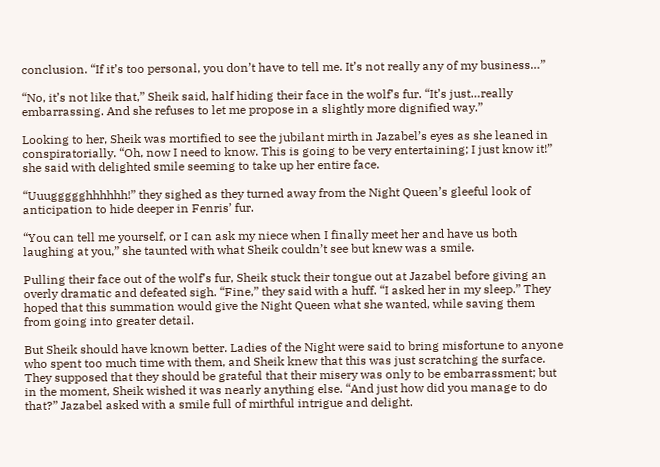conclusion. “If it’s too personal, you don’t have to tell me. It’s not really any of my business…”

“No, it’s not like that,” Sheik said, half hiding their face in the wolf’s fur. “It’s just…really embarrassing. And she refuses to let me propose in a slightly more dignified way.”

Looking to her, Sheik was mortified to see the jubilant mirth in Jazabel’s eyes as she leaned in conspiratorially. “Oh, now I need to know. This is going to be very entertaining; I just know it!” she said with delighted smile seeming to take up her entire face.

“Uuuggggghhhhhh!” they sighed as they turned away from the Night Queen’s gleeful look of anticipation to hide deeper in Fenris’ fur.

“You can tell me yourself, or I can ask my niece when I finally meet her and have us both laughing at you,” she taunted with what Sheik couldn’t see but knew was a smile.

Pulling their face out of the wolf’s fur, Sheik stuck their tongue out at Jazabel before giving an overly dramatic and defeated sigh. “Fine,” they said with a huff. “I asked her in my sleep.” They hoped that this summation would give the Night Queen what she wanted, while saving them from going into greater detail.

But Sheik should have known better. Ladies of the Night were said to bring misfortune to anyone who spent too much time with them, and Sheik knew that this was just scratching the surface. They supposed that they should be grateful that their misery was only to be embarrassment; but in the moment, Sheik wished it was nearly anything else. “And just how did you manage to do that?” Jazabel asked with a smile full of mirthful intrigue and delight.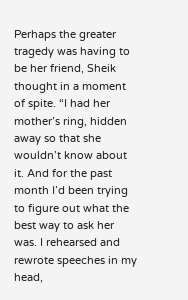Perhaps the greater tragedy was having to be her friend, Sheik thought in a moment of spite. “I had her mother’s ring, hidden away so that she wouldn’t know about it. And for the past month I’d been trying to figure out what the best way to ask her was. I rehearsed and rewrote speeches in my head,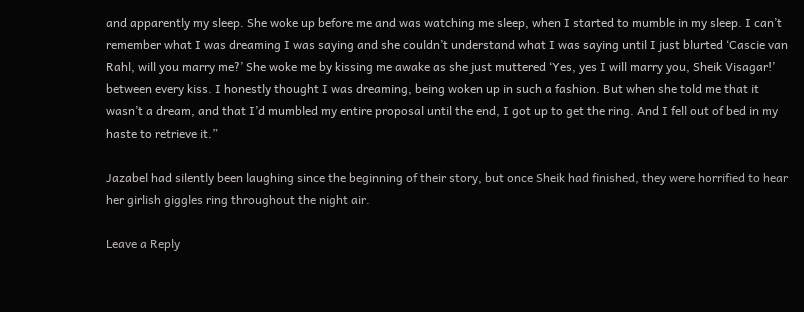and apparently my sleep. She woke up before me and was watching me sleep, when I started to mumble in my sleep. I can’t remember what I was dreaming I was saying and she couldn’t understand what I was saying until I just blurted ‘Cascie van Rahl, will you marry me?’ She woke me by kissing me awake as she just muttered ‘Yes, yes I will marry you, Sheik Visagar!’ between every kiss. I honestly thought I was dreaming, being woken up in such a fashion. But when she told me that it wasn’t a dream, and that I’d mumbled my entire proposal until the end, I got up to get the ring. And I fell out of bed in my haste to retrieve it.”

Jazabel had silently been laughing since the beginning of their story, but once Sheik had finished, they were horrified to hear her girlish giggles ring throughout the night air.

Leave a Reply